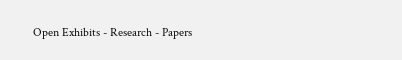Open Exhibits - Research - Papers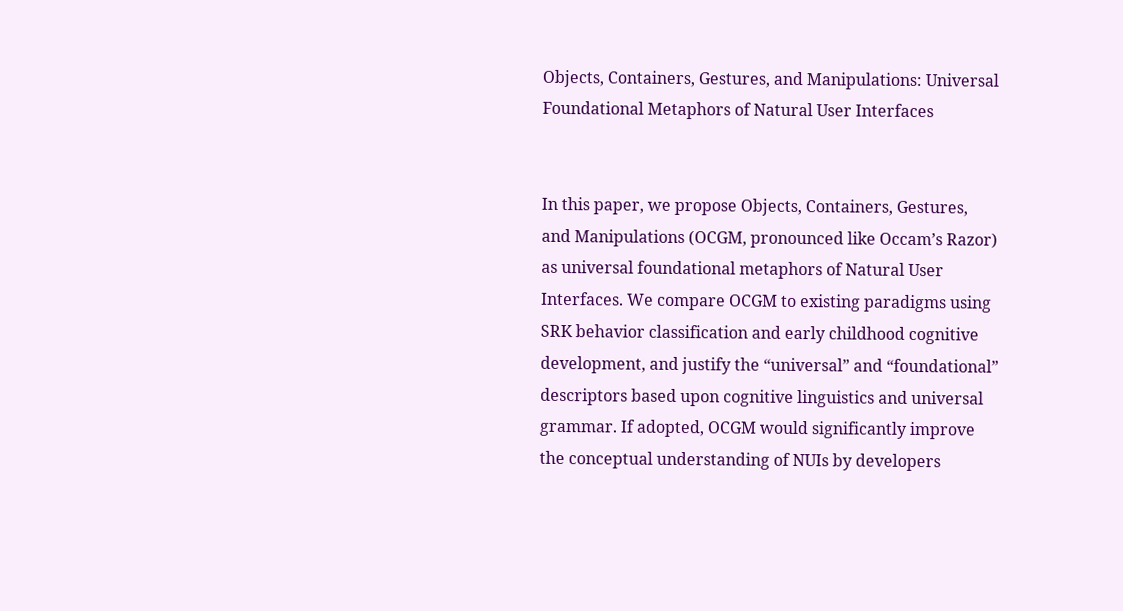Objects, Containers, Gestures, and Manipulations: Universal Foundational Metaphors of Natural User Interfaces


In this paper, we propose Objects, Containers, Gestures, and Manipulations (OCGM, pronounced like Occam’s Razor) as universal foundational metaphors of Natural User Interfaces. We compare OCGM to existing paradigms using SRK behavior classification and early childhood cognitive development, and justify the “universal” and “foundational” descriptors based upon cognitive linguistics and universal grammar. If adopted, OCGM would significantly improve the conceptual understanding of NUIs by developers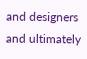and designers and ultimately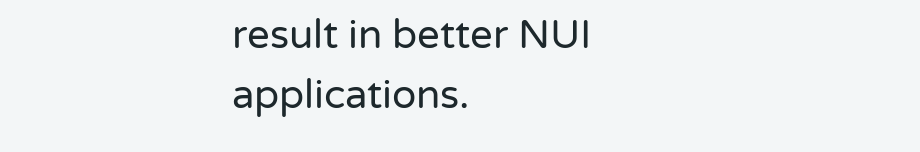result in better NUI applications.